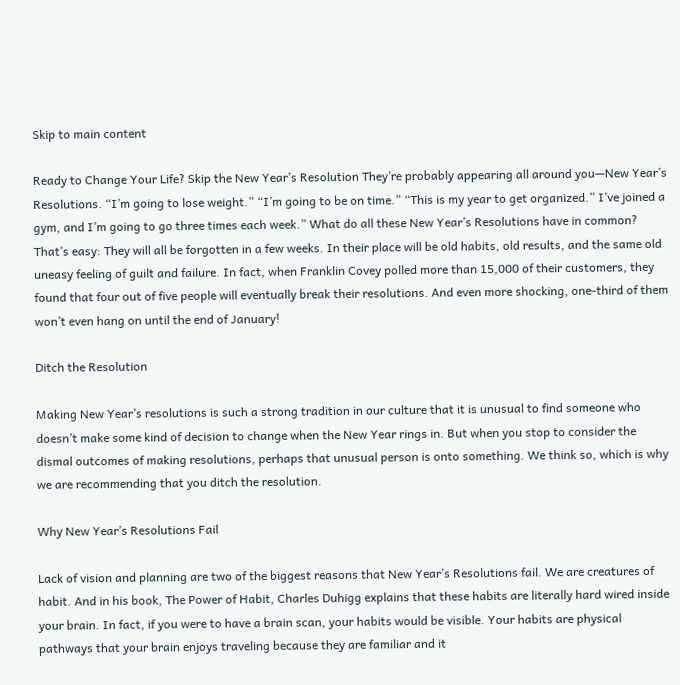Skip to main content

Ready to Change Your Life? Skip the New Year’s Resolution They’re probably appearing all around you—New Year’s Resolutions. “I’m going to lose weight.” “I’m going to be on time.” “This is my year to get organized.” I’ve joined a gym, and I’m going to go three times each week.” What do all these New Year’s Resolutions have in common? That’s easy: They will all be forgotten in a few weeks. In their place will be old habits, old results, and the same old uneasy feeling of guilt and failure. In fact, when Franklin Covey polled more than 15,000 of their customers, they found that four out of five people will eventually break their resolutions. And even more shocking, one-third of them won’t even hang on until the end of January!

Ditch the Resolution

Making New Year’s resolutions is such a strong tradition in our culture that it is unusual to find someone who doesn’t make some kind of decision to change when the New Year rings in. But when you stop to consider the dismal outcomes of making resolutions, perhaps that unusual person is onto something. We think so, which is why we are recommending that you ditch the resolution.

Why New Year’s Resolutions Fail

Lack of vision and planning are two of the biggest reasons that New Year’s Resolutions fail. We are creatures of habit. And in his book, The Power of Habit, Charles Duhigg explains that these habits are literally hard wired inside your brain. In fact, if you were to have a brain scan, your habits would be visible. Your habits are physical pathways that your brain enjoys traveling because they are familiar and it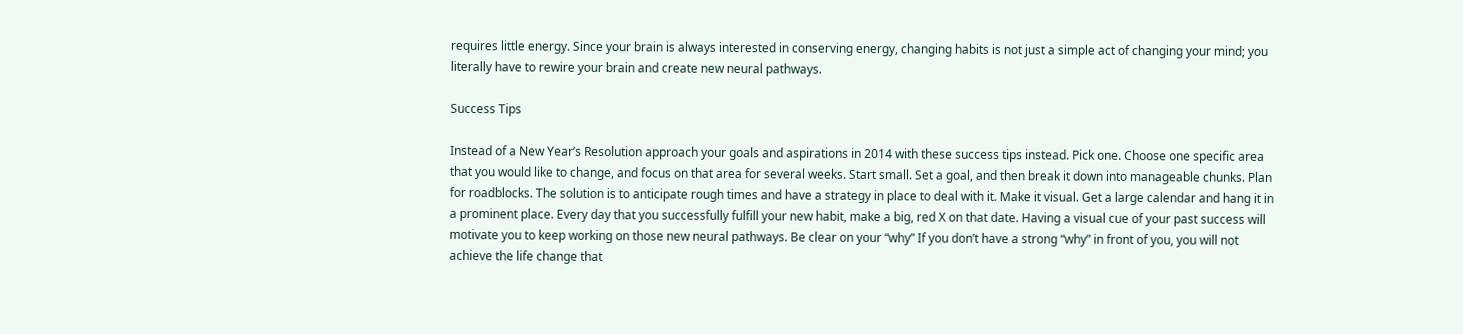requires little energy. Since your brain is always interested in conserving energy, changing habits is not just a simple act of changing your mind; you literally have to rewire your brain and create new neural pathways.

Success Tips

Instead of a New Year’s Resolution approach your goals and aspirations in 2014 with these success tips instead. Pick one. Choose one specific area that you would like to change, and focus on that area for several weeks. Start small. Set a goal, and then break it down into manageable chunks. Plan for roadblocks. The solution is to anticipate rough times and have a strategy in place to deal with it. Make it visual. Get a large calendar and hang it in a prominent place. Every day that you successfully fulfill your new habit, make a big, red X on that date. Having a visual cue of your past success will motivate you to keep working on those new neural pathways. Be clear on your “why” If you don’t have a strong “why” in front of you, you will not achieve the life change that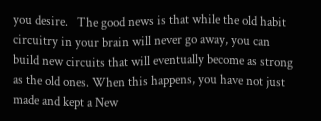you desire.   The good news is that while the old habit circuitry in your brain will never go away, you can build new circuits that will eventually become as strong as the old ones. When this happens, you have not just made and kept a New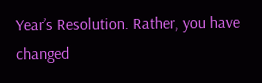Year’s Resolution. Rather, you have changed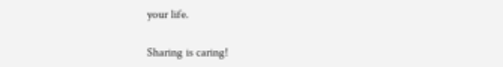your life.

Sharing is caring!